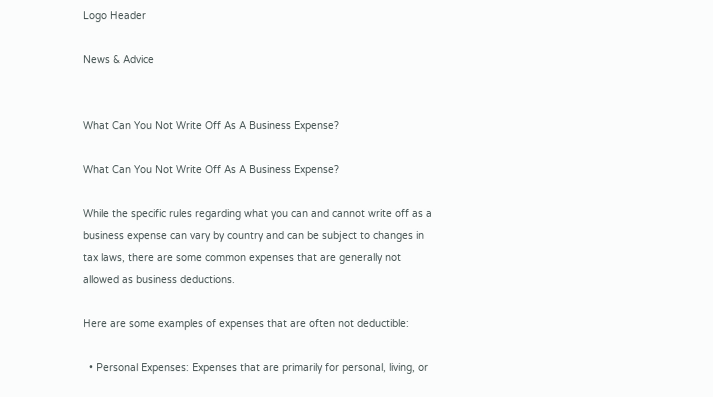Logo Header

News & Advice


What Can You Not Write Off As A Business Expense?

What Can You Not Write Off As A Business Expense?

While the specific rules regarding what you can and cannot write off as a business expense can vary by country and can be subject to changes in tax laws, there are some common expenses that are generally not allowed as business deductions.

Here are some examples of expenses that are often not deductible:

  • Personal Expenses: Expenses that are primarily for personal, living, or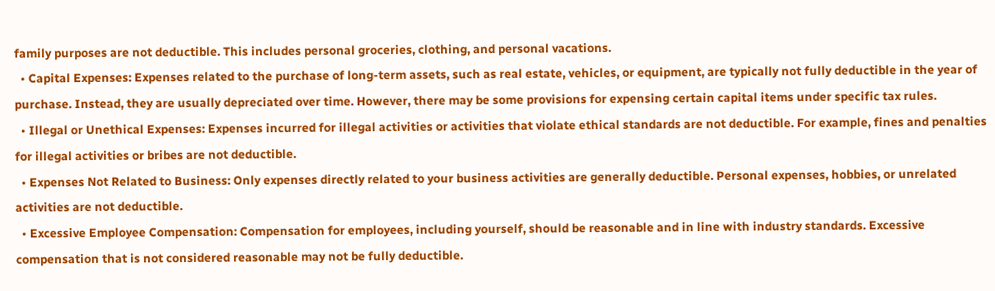family purposes are not deductible. This includes personal groceries, clothing, and personal vacations.
  • Capital Expenses: Expenses related to the purchase of long-term assets, such as real estate, vehicles, or equipment, are typically not fully deductible in the year of purchase. Instead, they are usually depreciated over time. However, there may be some provisions for expensing certain capital items under specific tax rules.
  • Illegal or Unethical Expenses: Expenses incurred for illegal activities or activities that violate ethical standards are not deductible. For example, fines and penalties for illegal activities or bribes are not deductible.
  • Expenses Not Related to Business: Only expenses directly related to your business activities are generally deductible. Personal expenses, hobbies, or unrelated activities are not deductible.
  • Excessive Employee Compensation: Compensation for employees, including yourself, should be reasonable and in line with industry standards. Excessive compensation that is not considered reasonable may not be fully deductible.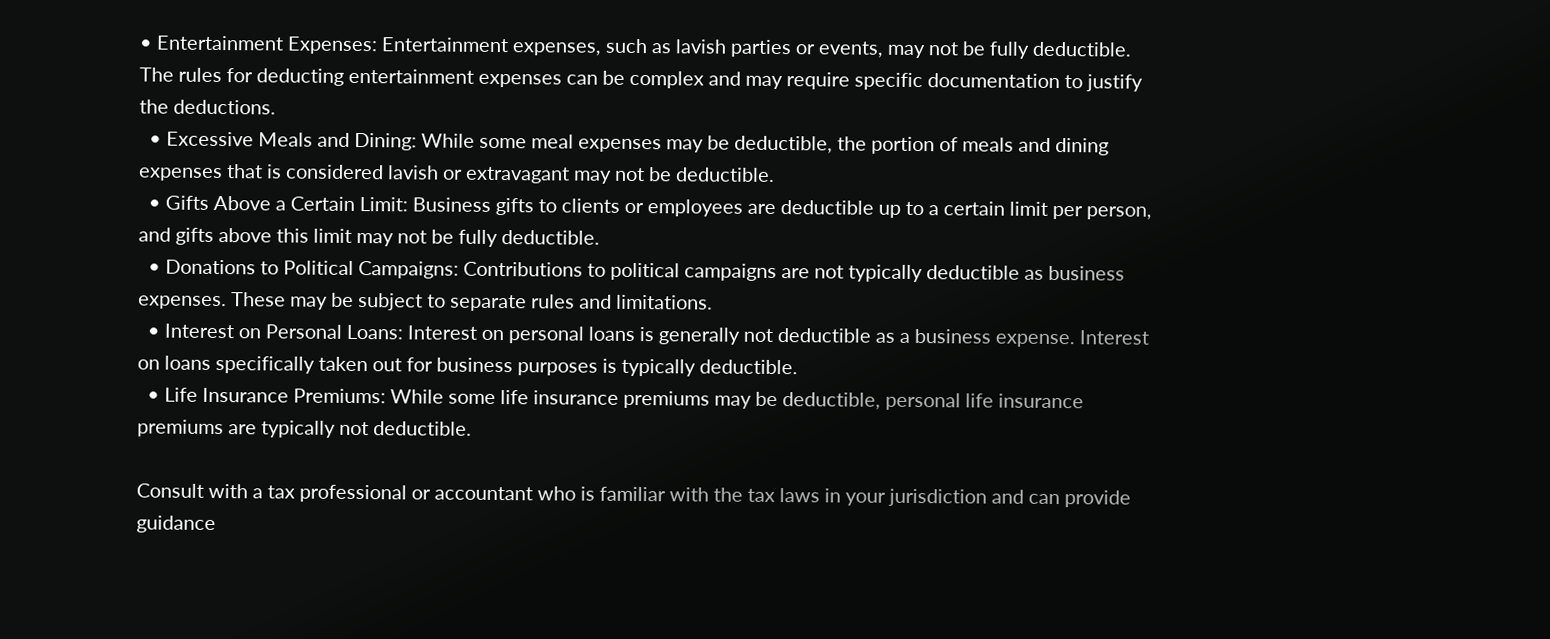• Entertainment Expenses: Entertainment expenses, such as lavish parties or events, may not be fully deductible. The rules for deducting entertainment expenses can be complex and may require specific documentation to justify the deductions.
  • Excessive Meals and Dining: While some meal expenses may be deductible, the portion of meals and dining expenses that is considered lavish or extravagant may not be deductible.
  • Gifts Above a Certain Limit: Business gifts to clients or employees are deductible up to a certain limit per person, and gifts above this limit may not be fully deductible.
  • Donations to Political Campaigns: Contributions to political campaigns are not typically deductible as business expenses. These may be subject to separate rules and limitations.
  • Interest on Personal Loans: Interest on personal loans is generally not deductible as a business expense. Interest on loans specifically taken out for business purposes is typically deductible.
  • Life Insurance Premiums: While some life insurance premiums may be deductible, personal life insurance premiums are typically not deductible.

Consult with a tax professional or accountant who is familiar with the tax laws in your jurisdiction and can provide guidance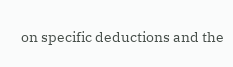on specific deductions and the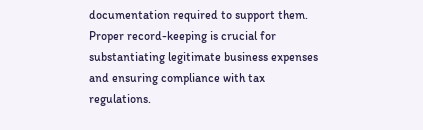documentation required to support them. Proper record-keeping is crucial for substantiating legitimate business expenses and ensuring compliance with tax regulations.